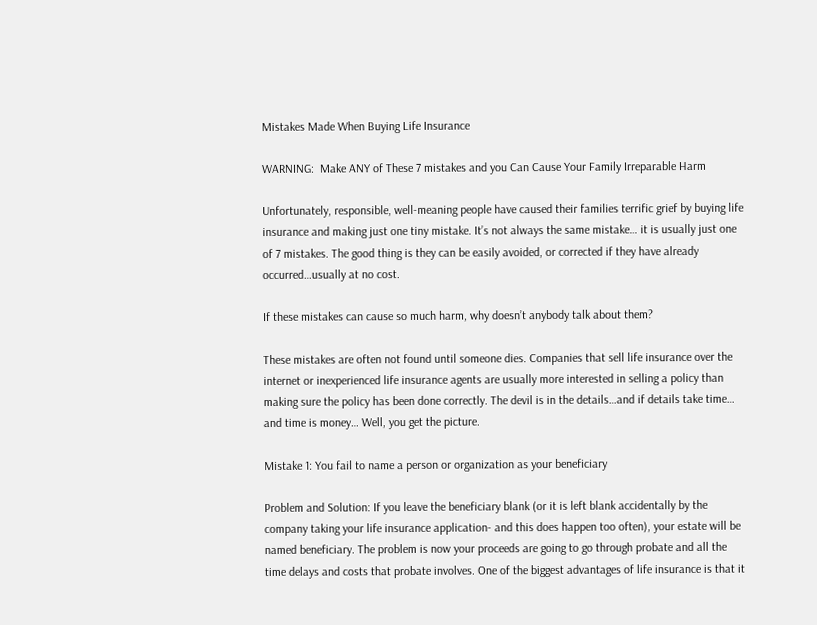Mistakes Made When Buying Life Insurance

WARNING:  Make ANY of These 7 mistakes and you Can Cause Your Family Irreparable Harm

Unfortunately, responsible, well-meaning people have caused their families terrific grief by buying life insurance and making just one tiny mistake. It’s not always the same mistake… it is usually just one of 7 mistakes. The good thing is they can be easily avoided, or corrected if they have already occurred…usually at no cost.

If these mistakes can cause so much harm, why doesn’t anybody talk about them?

These mistakes are often not found until someone dies. Companies that sell life insurance over the internet or inexperienced life insurance agents are usually more interested in selling a policy than making sure the policy has been done correctly. The devil is in the details…and if details take time… and time is money… Well, you get the picture.

Mistake 1: You fail to name a person or organization as your beneficiary

Problem and Solution: If you leave the beneficiary blank (or it is left blank accidentally by the company taking your life insurance application- and this does happen too often), your estate will be named beneficiary. The problem is now your proceeds are going to go through probate and all the time delays and costs that probate involves. One of the biggest advantages of life insurance is that it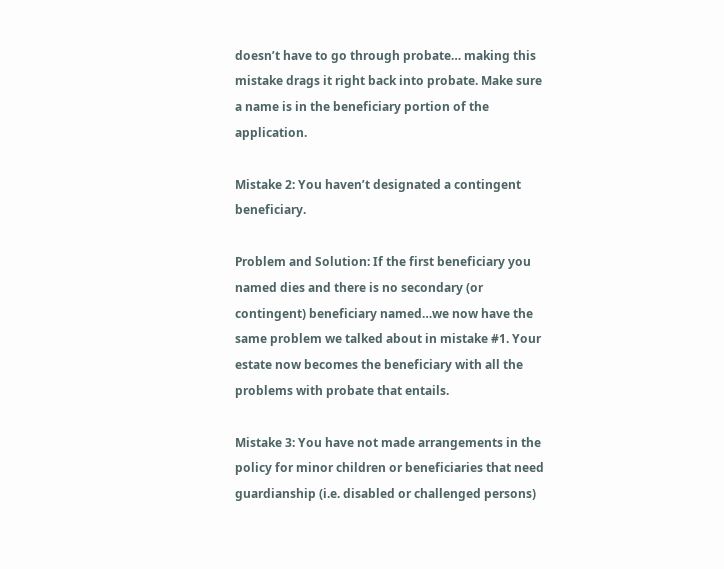doesn’t have to go through probate… making this mistake drags it right back into probate. Make sure a name is in the beneficiary portion of the application.

Mistake 2: You haven’t designated a contingent beneficiary.

Problem and Solution: If the first beneficiary you named dies and there is no secondary (or contingent) beneficiary named…we now have the same problem we talked about in mistake #1. Your estate now becomes the beneficiary with all the problems with probate that entails.

Mistake 3: You have not made arrangements in the policy for minor children or beneficiaries that need guardianship (i.e. disabled or challenged persons)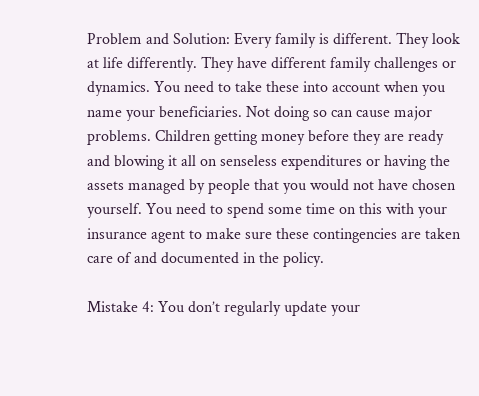Problem and Solution: Every family is different. They look at life differently. They have different family challenges or dynamics. You need to take these into account when you name your beneficiaries. Not doing so can cause major problems. Children getting money before they are ready and blowing it all on senseless expenditures or having the assets managed by people that you would not have chosen yourself. You need to spend some time on this with your insurance agent to make sure these contingencies are taken care of and documented in the policy.

Mistake 4: You don’t regularly update your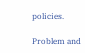policies.

Problem and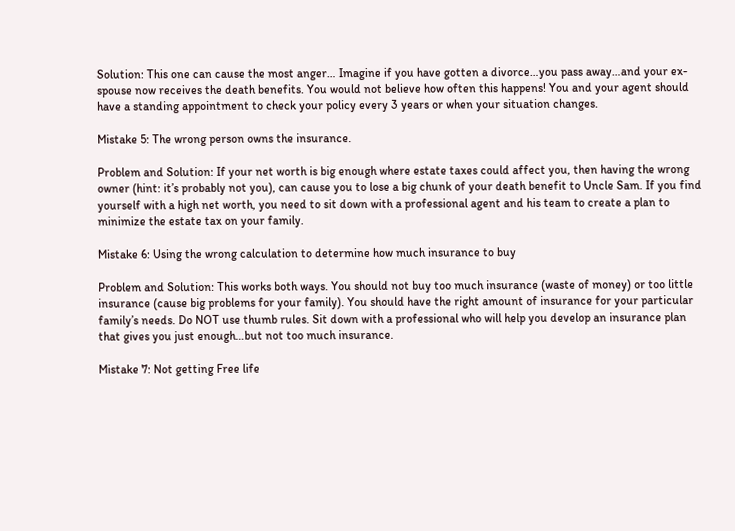Solution: This one can cause the most anger… Imagine if you have gotten a divorce…you pass away…and your ex-spouse now receives the death benefits. You would not believe how often this happens! You and your agent should have a standing appointment to check your policy every 3 years or when your situation changes.

Mistake 5: The wrong person owns the insurance.

Problem and Solution: If your net worth is big enough where estate taxes could affect you, then having the wrong owner (hint: it’s probably not you), can cause you to lose a big chunk of your death benefit to Uncle Sam. If you find yourself with a high net worth, you need to sit down with a professional agent and his team to create a plan to minimize the estate tax on your family.

Mistake 6: Using the wrong calculation to determine how much insurance to buy

Problem and Solution: This works both ways. You should not buy too much insurance (waste of money) or too little insurance (cause big problems for your family). You should have the right amount of insurance for your particular family’s needs. Do NOT use thumb rules. Sit down with a professional who will help you develop an insurance plan that gives you just enough…but not too much insurance.

Mistake 7: Not getting Free life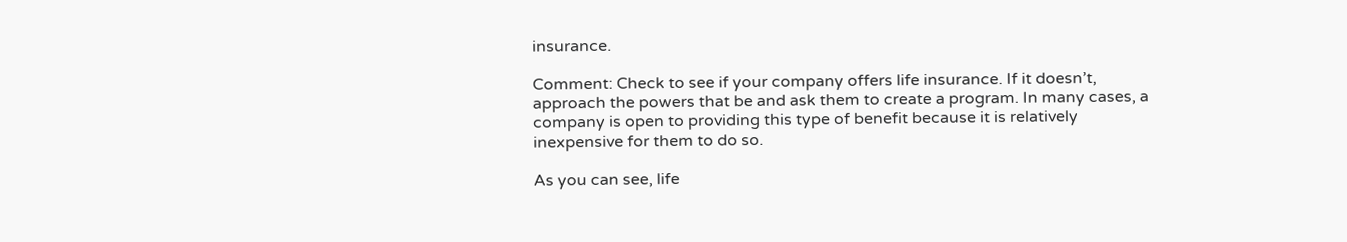insurance.

Comment: Check to see if your company offers life insurance. If it doesn’t, approach the powers that be and ask them to create a program. In many cases, a company is open to providing this type of benefit because it is relatively inexpensive for them to do so.

As you can see, life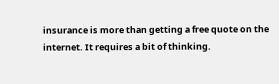insurance is more than getting a free quote on the internet. It requires a bit of thinking.